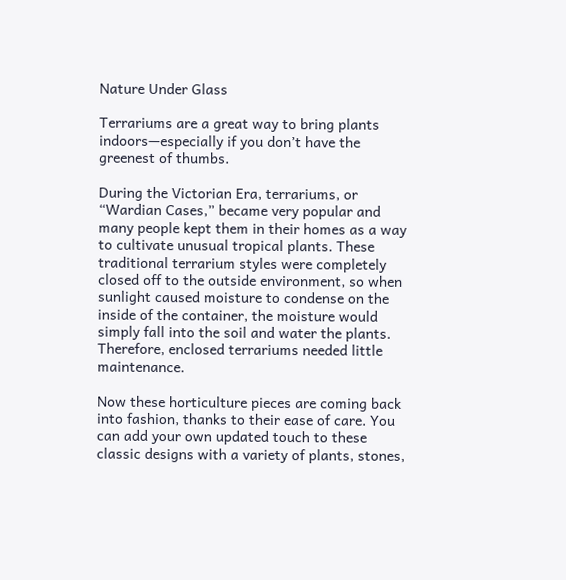Nature Under Glass

Terrariums are a great way to bring plants indoors—especially if you don’t have the greenest of thumbs.

During the Victorian Era, terrariums, or “Wardian Cases,” became very popular and many people kept them in their homes as a way to cultivate unusual tropical plants. These traditional terrarium styles were completely closed off to the outside environment, so when sunlight caused moisture to condense on the inside of the container, the moisture would simply fall into the soil and water the plants. Therefore, enclosed terrariums needed little maintenance.

Now these horticulture pieces are coming back into fashion, thanks to their ease of care. You can add your own updated touch to these classic designs with a variety of plants, stones,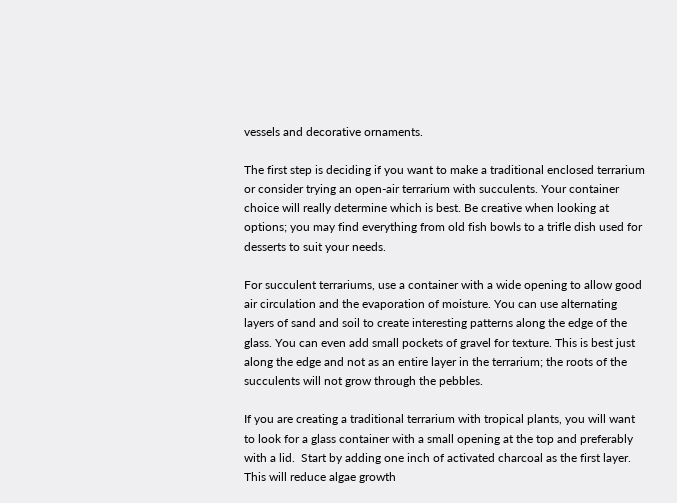vessels and decorative ornaments.

The first step is deciding if you want to make a traditional enclosed terrarium or consider trying an open-air terrarium with succulents. Your container choice will really determine which is best. Be creative when looking at options; you may find everything from old fish bowls to a trifle dish used for desserts to suit your needs.

For succulent terrariums, use a container with a wide opening to allow good air circulation and the evaporation of moisture. You can use alternating layers of sand and soil to create interesting patterns along the edge of the glass. You can even add small pockets of gravel for texture. This is best just along the edge and not as an entire layer in the terrarium; the roots of the succulents will not grow through the pebbles.

If you are creating a traditional terrarium with tropical plants, you will want to look for a glass container with a small opening at the top and preferably with a lid.  Start by adding one inch of activated charcoal as the first layer. This will reduce algae growth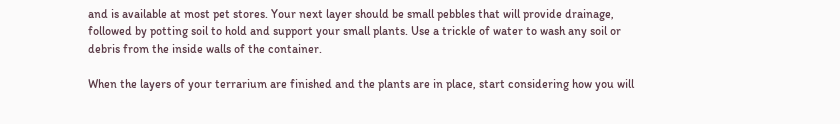and is available at most pet stores. Your next layer should be small pebbles that will provide drainage, followed by potting soil to hold and support your small plants. Use a trickle of water to wash any soil or debris from the inside walls of the container.

When the layers of your terrarium are finished and the plants are in place, start considering how you will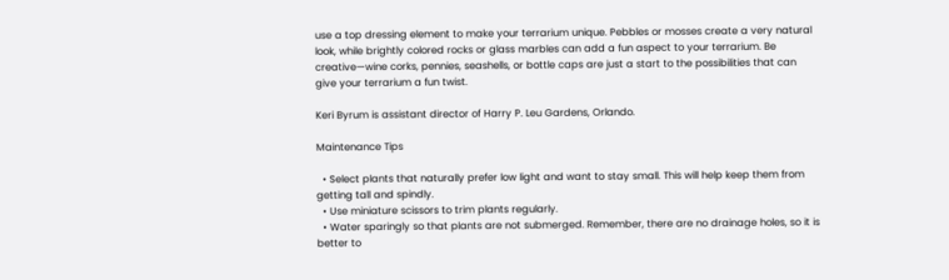use a top dressing element to make your terrarium unique. Pebbles or mosses create a very natural look, while brightly colored rocks or glass marbles can add a fun aspect to your terrarium. Be creative—wine corks, pennies, seashells, or bottle caps are just a start to the possibilities that can give your terrarium a fun twist.

Keri Byrum is assistant director of Harry P. Leu Gardens, Orlando.

Maintenance Tips

  • Select plants that naturally prefer low light and want to stay small. This will help keep them from getting tall and spindly.
  • Use miniature scissors to trim plants regularly.
  • Water sparingly so that plants are not submerged. Remember, there are no drainage holes, so it is better to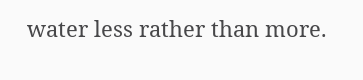water less rather than more.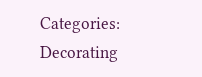Categories: Decorating